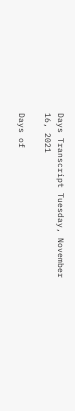Days Transcript Tuesday, November 16, 2021

Days of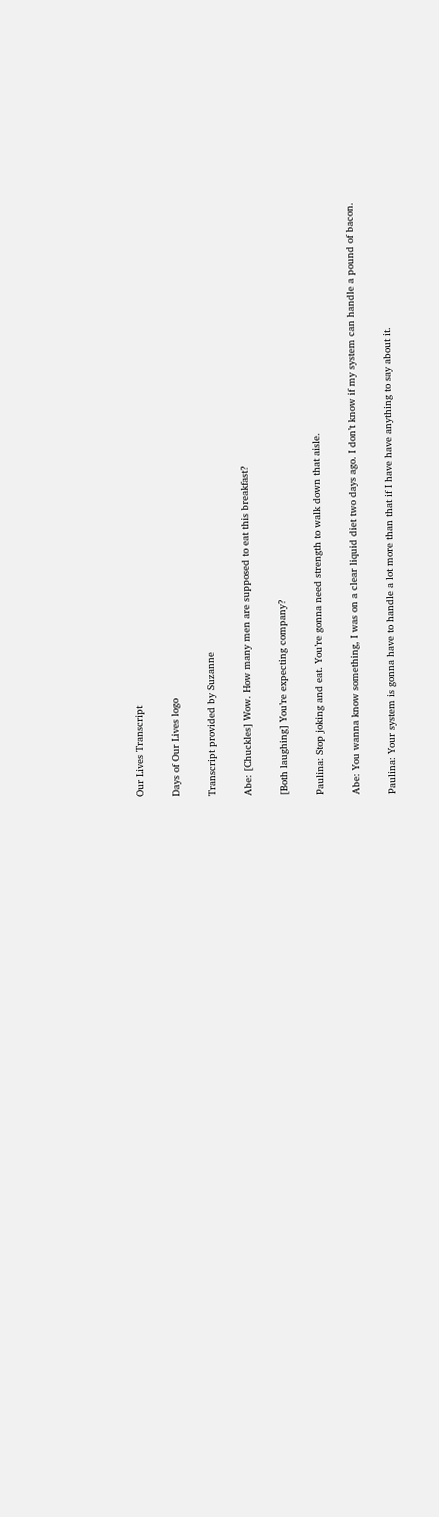Our Lives Transcript

Days of Our Lives logo

Transcript provided by Suzanne

Abe: [Chuckles] Wow. How many men are supposed to eat this breakfast?

[Both laughing] You’re expecting company?

Paulina: Stop joking and eat. You’re gonna need strength to walk down that aisle.

Abe: You wanna know something, I was on a clear liquid diet two days ago. I don’t know if my system can handle a pound of bacon.

Paulina: Your system is gonna have to handle a lot more than that if I have have anything to say about it.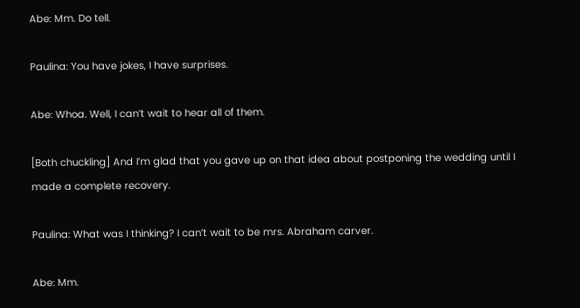Abe: Mm. Do tell.

Paulina: You have jokes, I have surprises.

Abe: Whoa. Well, I can’t wait to hear all of them.

[Both chuckling] And I’m glad that you gave up on that idea about postponing the wedding until I made a complete recovery.

Paulina: What was I thinking? I can’t wait to be mrs. Abraham carver.

Abe: Mm.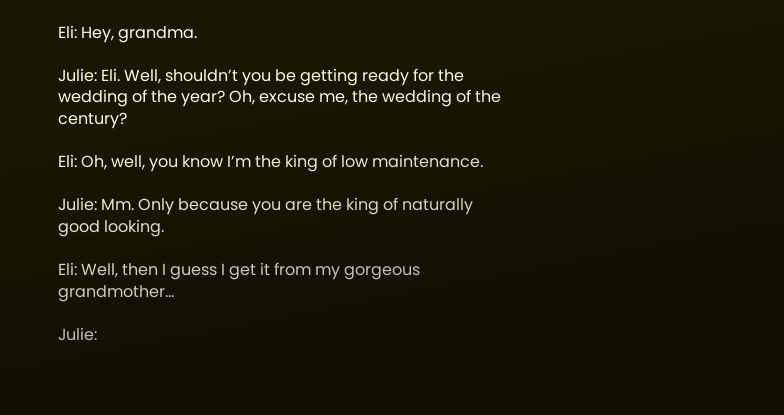Eli: Hey, grandma.

Julie: Eli. Well, shouldn’t you be getting ready for the wedding of the year? Oh, excuse me, the wedding of the century?

Eli: Oh, well, you know I’m the king of low maintenance.

Julie: Mm. Only because you are the king of naturally good looking.

Eli: Well, then I guess I get it from my gorgeous grandmother…

Julie: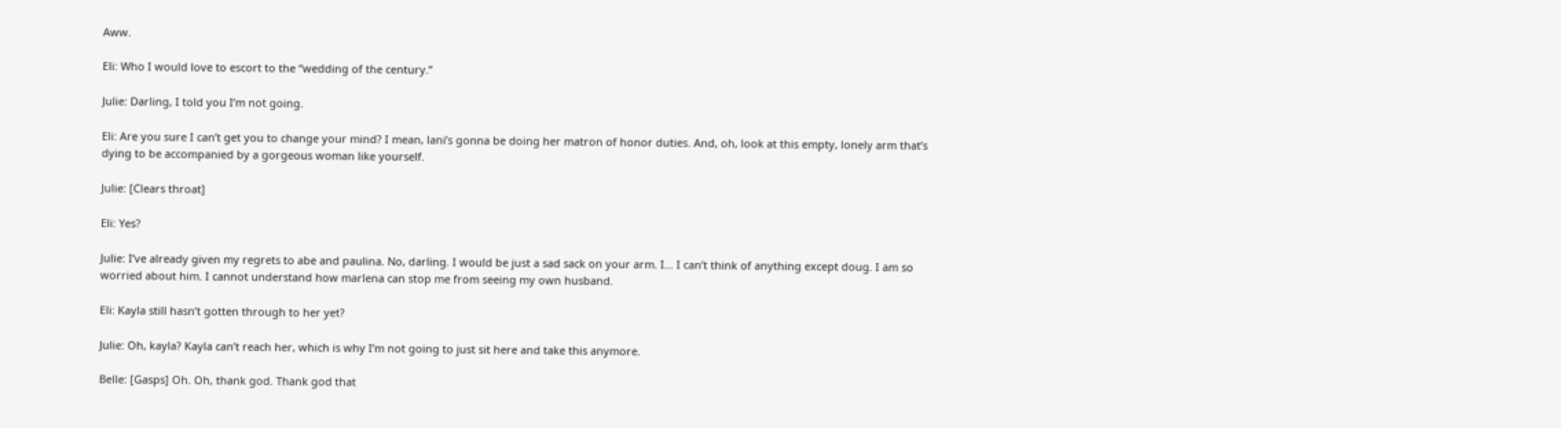Aww.

Eli: Who I would love to escort to the “wedding of the century.”

Julie: Darling, I told you I’m not going.

Eli: Are you sure I can’t get you to change your mind? I mean, lani’s gonna be doing her matron of honor duties. And, oh, look at this empty, lonely arm that’s dying to be accompanied by a gorgeous woman like yourself.

Julie: [Clears throat]

Eli: Yes?

Julie: I’ve already given my regrets to abe and paulina. No, darling. I would be just a sad sack on your arm. I… I can’t think of anything except doug. I am so worried about him. I cannot understand how marlena can stop me from seeing my own husband.

Eli: Kayla still hasn’t gotten through to her yet?

Julie: Oh, kayla? Kayla can’t reach her, which is why I’m not going to just sit here and take this anymore.

Belle: [Gasps] Oh. Oh, thank god. Thank god that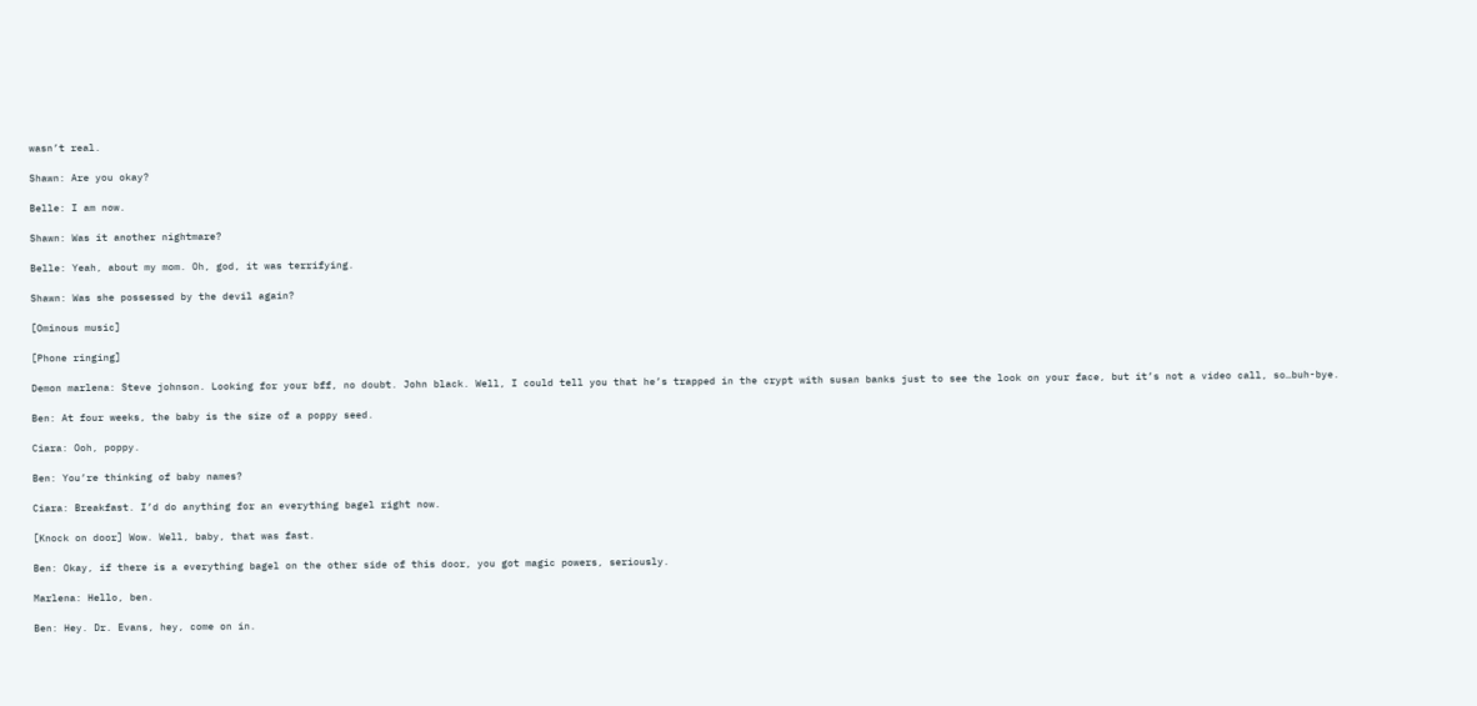wasn’t real.

Shawn: Are you okay?

Belle: I am now.

Shawn: Was it another nightmare?

Belle: Yeah, about my mom. Oh, god, it was terrifying.

Shawn: Was she possessed by the devil again?

[Ominous music]

[Phone ringing]

Demon marlena: Steve johnson. Looking for your bff, no doubt. John black. Well, I could tell you that he’s trapped in the crypt with susan banks just to see the look on your face, but it’s not a video call, so…buh-bye.

Ben: At four weeks, the baby is the size of a poppy seed.

Ciara: Ooh, poppy.

Ben: You’re thinking of baby names?

Ciara: Breakfast. I’d do anything for an everything bagel right now.

[Knock on door] Wow. Well, baby, that was fast.

Ben: Okay, if there is a everything bagel on the other side of this door, you got magic powers, seriously.

Marlena: Hello, ben.

Ben: Hey. Dr. Evans, hey, come on in.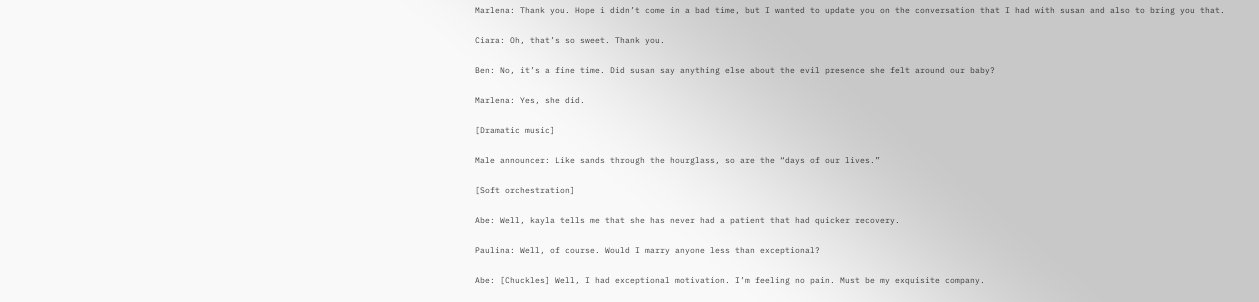Marlena: Thank you. Hope i didn’t come in a bad time, but I wanted to update you on the conversation that I had with susan and also to bring you that.

Ciara: Oh, that’s so sweet. Thank you.

Ben: No, it’s a fine time. Did susan say anything else about the evil presence she felt around our baby?

Marlena: Yes, she did.

[Dramatic music]

Male announcer: Like sands through the hourglass, so are the “days of our lives.”

[Soft orchestration]

Abe: Well, kayla tells me that she has never had a patient that had quicker recovery.

Paulina: Well, of course. Would I marry anyone less than exceptional?

Abe: [Chuckles] Well, I had exceptional motivation. I’m feeling no pain. Must be my exquisite company.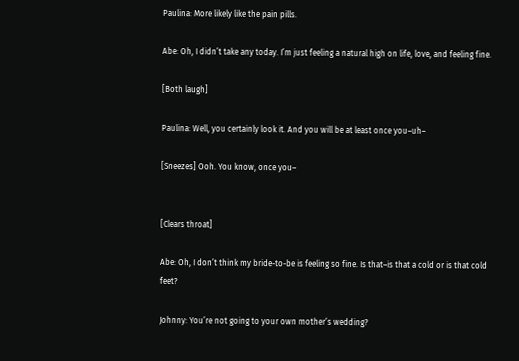Paulina: More likely like the pain pills.

Abe: Oh, I didn’t take any today. I’m just feeling a natural high on life, love, and feeling fine.

[Both laugh]

Paulina: Well, you certainly look it. And you will be at least once you–uh–

[Sneezes] Ooh. You know, once you–


[Clears throat]

Abe: Oh, I don’t think my bride-to-be is feeling so fine. Is that–is that a cold or is that cold feet?

Johnny: You’re not going to your own mother’s wedding?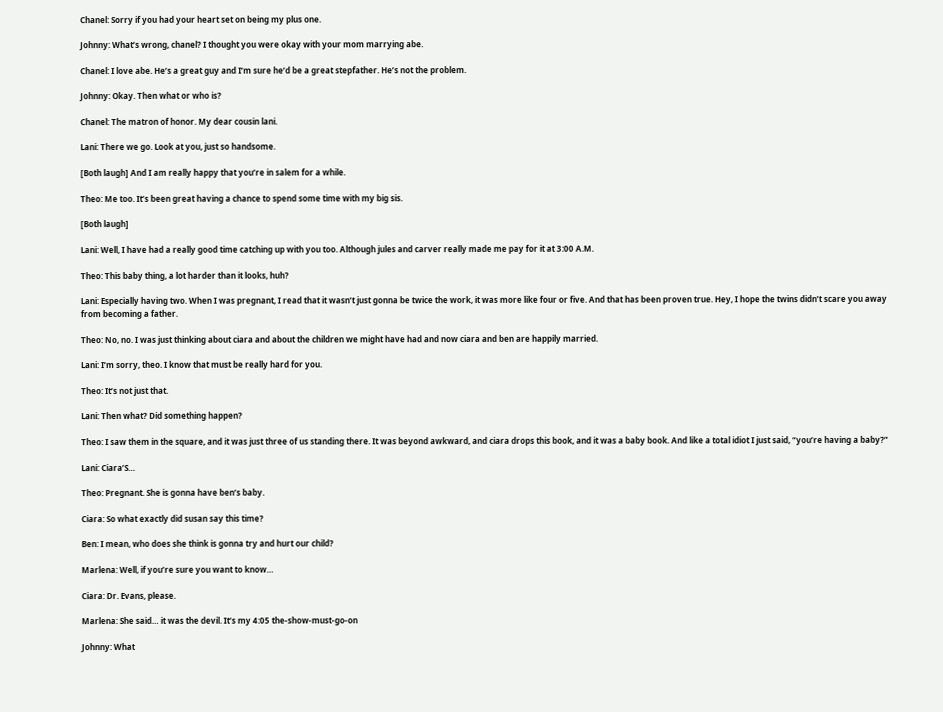Chanel: Sorry if you had your heart set on being my plus one.

Johnny: What’s wrong, chanel? I thought you were okay with your mom marrying abe.

Chanel: I love abe. He’s a great guy and I’m sure he’d be a great stepfather. He’s not the problem.

Johnny: Okay. Then what or who is?

Chanel: The matron of honor. My dear cousin lani.

Lani: There we go. Look at you, just so handsome.

[Both laugh] And I am really happy that you’re in salem for a while.

Theo: Me too. It’s been great having a chance to spend some time with my big sis.

[Both laugh]

Lani: Well, I have had a really good time catching up with you too. Although jules and carver really made me pay for it at 3:00 A.M.

Theo: This baby thing, a lot harder than it looks, huh?

Lani: Especially having two. When I was pregnant, I read that it wasn’t just gonna be twice the work, it was more like four or five. And that has been proven true. Hey, I hope the twins didn’t scare you away from becoming a father.

Theo: No, no. I was just thinking about ciara and about the children we might have had and now ciara and ben are happily married.

Lani: I’m sorry, theo. I know that must be really hard for you.

Theo: It’s not just that.

Lani: Then what? Did something happen?

Theo: I saw them in the square, and it was just three of us standing there. It was beyond awkward, and ciara drops this book, and it was a baby book. And like a total idiot I just said, “you’re having a baby?”

Lani: Ciara’S…

Theo: Pregnant. She is gonna have ben’s baby.

Ciara: So what exactly did susan say this time?

Ben: I mean, who does she think is gonna try and hurt our child?

Marlena: Well, if you’re sure you want to know…

Ciara: Dr. Evans, please.

Marlena: She said… it was the devil. It’s my 4:05 the-show-must-go-on

Johnny: What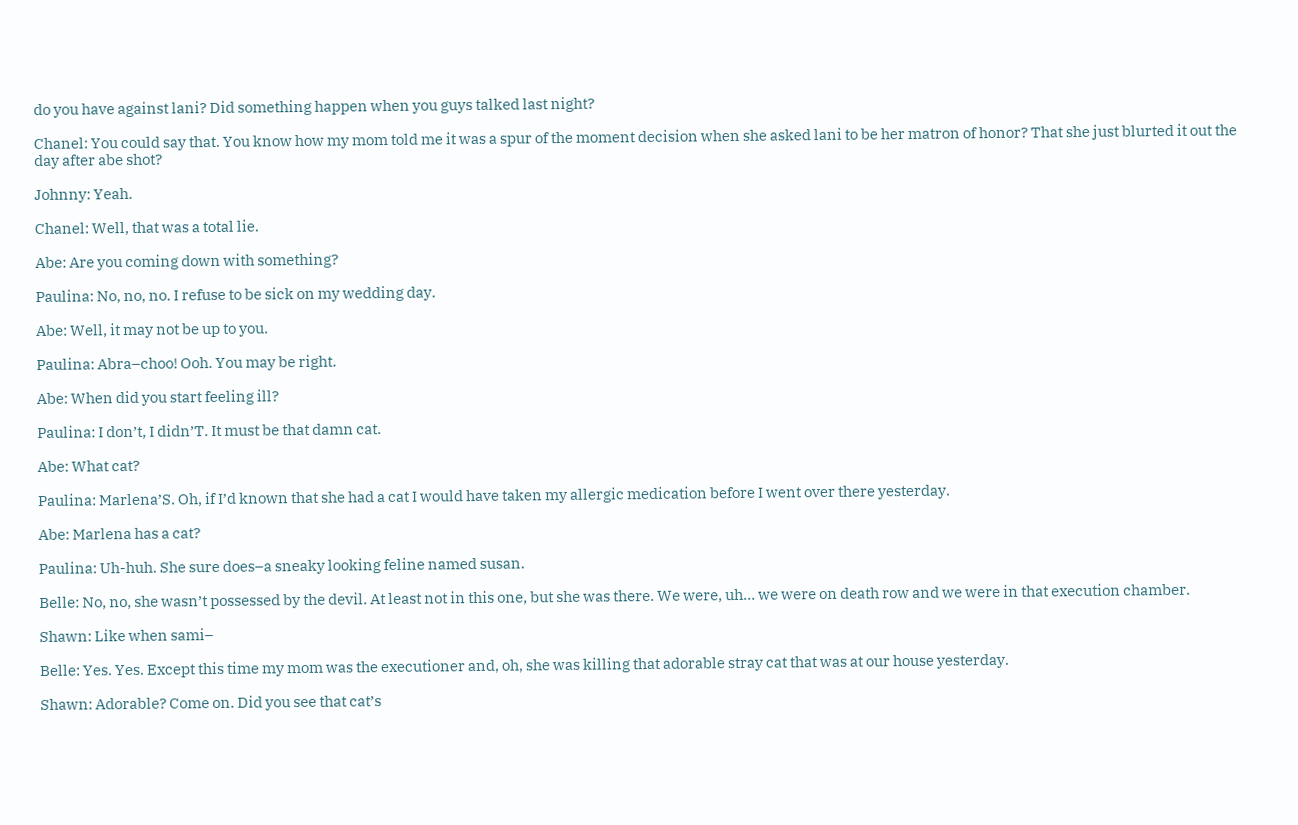do you have against lani? Did something happen when you guys talked last night?

Chanel: You could say that. You know how my mom told me it was a spur of the moment decision when she asked lani to be her matron of honor? That she just blurted it out the day after abe shot?

Johnny: Yeah.

Chanel: Well, that was a total lie.

Abe: Are you coming down with something?

Paulina: No, no, no. I refuse to be sick on my wedding day.

Abe: Well, it may not be up to you.

Paulina: Abra–choo! Ooh. You may be right.

Abe: When did you start feeling ill?

Paulina: I don’t, I didn’T. It must be that damn cat.

Abe: What cat?

Paulina: Marlena’S. Oh, if I’d known that she had a cat I would have taken my allergic medication before I went over there yesterday.

Abe: Marlena has a cat?

Paulina: Uh-huh. She sure does–a sneaky looking feline named susan.

Belle: No, no, she wasn’t possessed by the devil. At least not in this one, but she was there. We were, uh… we were on death row and we were in that execution chamber.

Shawn: Like when sami–

Belle: Yes. Yes. Except this time my mom was the executioner and, oh, she was killing that adorable stray cat that was at our house yesterday.

Shawn: Adorable? Come on. Did you see that cat’s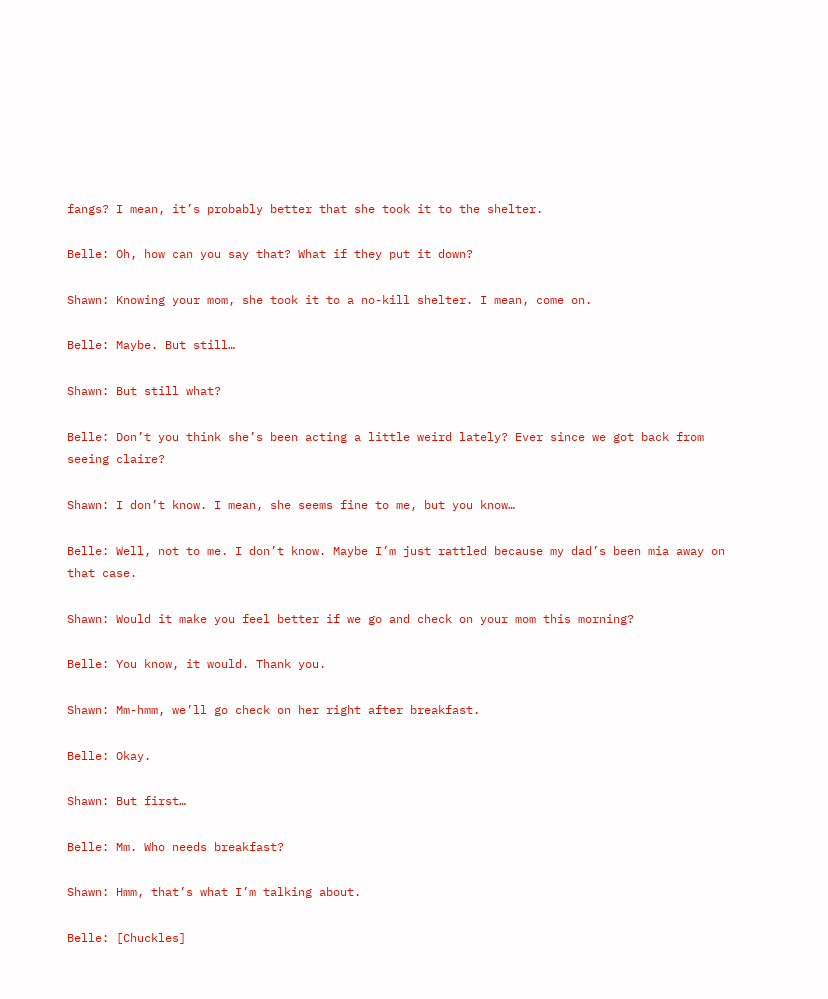fangs? I mean, it’s probably better that she took it to the shelter.

Belle: Oh, how can you say that? What if they put it down?

Shawn: Knowing your mom, she took it to a no-kill shelter. I mean, come on.

Belle: Maybe. But still…

Shawn: But still what?

Belle: Don’t you think she’s been acting a little weird lately? Ever since we got back from seeing claire?

Shawn: I don’t know. I mean, she seems fine to me, but you know…

Belle: Well, not to me. I don’t know. Maybe I’m just rattled because my dad’s been mia away on that case.

Shawn: Would it make you feel better if we go and check on your mom this morning?

Belle: You know, it would. Thank you.

Shawn: Mm-hmm, we’ll go check on her right after breakfast.

Belle: Okay.

Shawn: But first…

Belle: Mm. Who needs breakfast?

Shawn: Hmm, that’s what I’m talking about.

Belle: [Chuckles]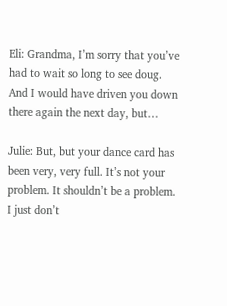Eli: Grandma, I’m sorry that you’ve had to wait so long to see doug. And I would have driven you down there again the next day, but…

Julie: But, but your dance card has been very, very full. It’s not your problem. It shouldn’t be a problem. I just don’t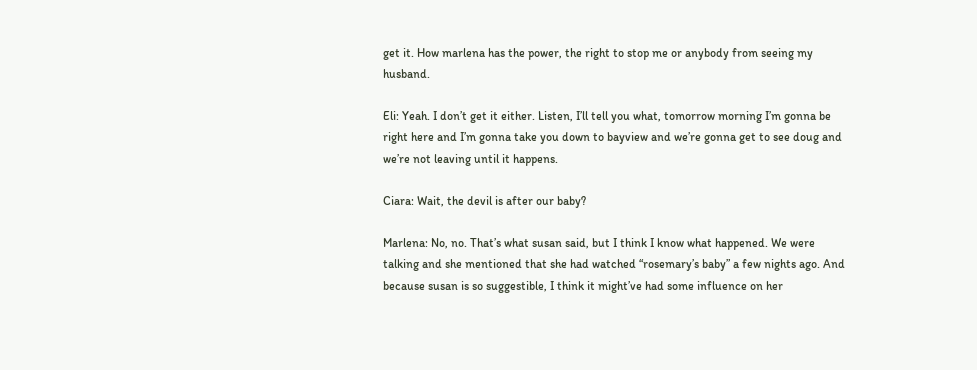get it. How marlena has the power, the right to stop me or anybody from seeing my husband.

Eli: Yeah. I don’t get it either. Listen, I’ll tell you what, tomorrow morning I’m gonna be right here and I’m gonna take you down to bayview and we’re gonna get to see doug and we’re not leaving until it happens.

Ciara: Wait, the devil is after our baby?

Marlena: No, no. That’s what susan said, but I think I know what happened. We were talking and she mentioned that she had watched “rosemary’s baby” a few nights ago. And because susan is so suggestible, I think it might’ve had some influence on her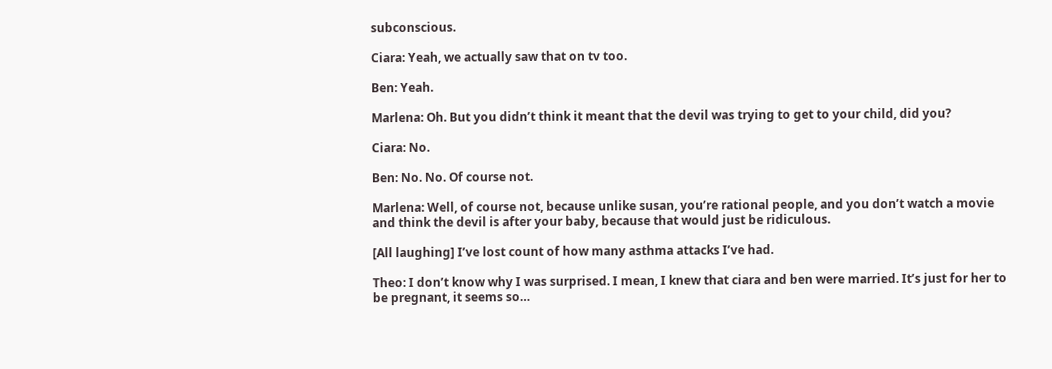subconscious.

Ciara: Yeah, we actually saw that on tv too.

Ben: Yeah.

Marlena: Oh. But you didn’t think it meant that the devil was trying to get to your child, did you?

Ciara: No.

Ben: No. No. Of course not.

Marlena: Well, of course not, because unlike susan, you’re rational people, and you don’t watch a movie and think the devil is after your baby, because that would just be ridiculous.

[All laughing] I’ve lost count of how many asthma attacks I’ve had.

Theo: I don’t know why I was surprised. I mean, I knew that ciara and ben were married. It’s just for her to be pregnant, it seems so…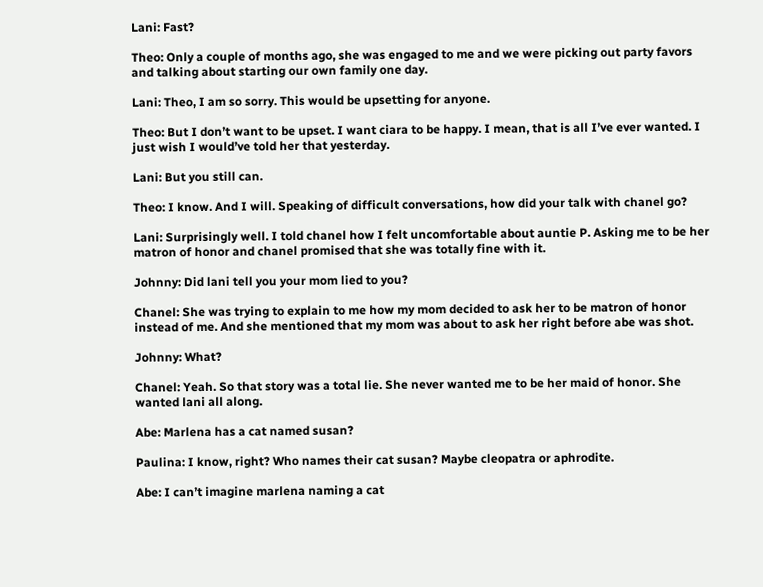Lani: Fast?

Theo: Only a couple of months ago, she was engaged to me and we were picking out party favors and talking about starting our own family one day.

Lani: Theo, I am so sorry. This would be upsetting for anyone.

Theo: But I don’t want to be upset. I want ciara to be happy. I mean, that is all I’ve ever wanted. I just wish I would’ve told her that yesterday.

Lani: But you still can.

Theo: I know. And I will. Speaking of difficult conversations, how did your talk with chanel go?

Lani: Surprisingly well. I told chanel how I felt uncomfortable about auntie P. Asking me to be her matron of honor and chanel promised that she was totally fine with it.

Johnny: Did lani tell you your mom lied to you?

Chanel: She was trying to explain to me how my mom decided to ask her to be matron of honor instead of me. And she mentioned that my mom was about to ask her right before abe was shot.

Johnny: What?

Chanel: Yeah. So that story was a total lie. She never wanted me to be her maid of honor. She wanted lani all along.

Abe: Marlena has a cat named susan?

Paulina: I know, right? Who names their cat susan? Maybe cleopatra or aphrodite.

Abe: I can’t imagine marlena naming a cat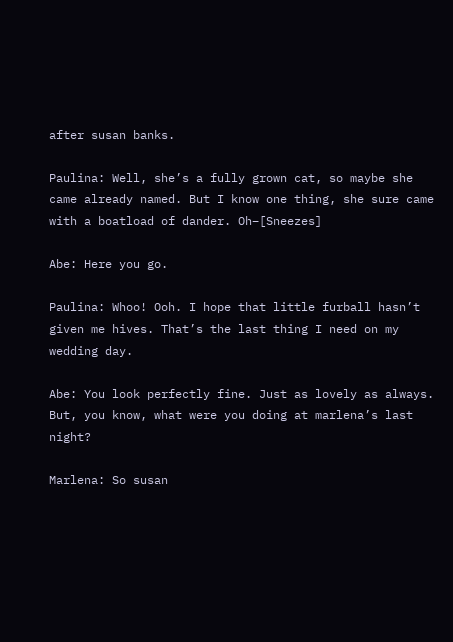after susan banks.

Paulina: Well, she’s a fully grown cat, so maybe she came already named. But I know one thing, she sure came with a boatload of dander. Oh–[Sneezes]

Abe: Here you go.

Paulina: Whoo! Ooh. I hope that little furball hasn’t given me hives. That’s the last thing I need on my wedding day.

Abe: You look perfectly fine. Just as lovely as always. But, you know, what were you doing at marlena’s last night?

Marlena: So susan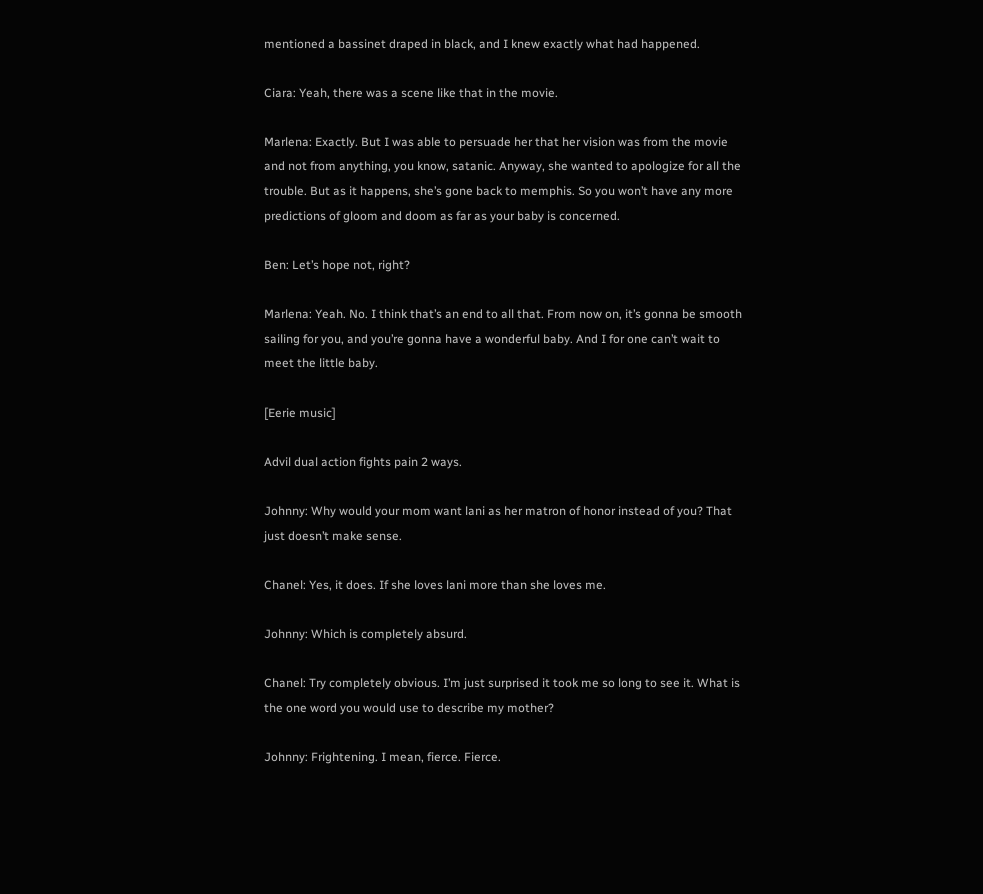mentioned a bassinet draped in black, and I knew exactly what had happened.

Ciara: Yeah, there was a scene like that in the movie.

Marlena: Exactly. But I was able to persuade her that her vision was from the movie and not from anything, you know, satanic. Anyway, she wanted to apologize for all the trouble. But as it happens, she’s gone back to memphis. So you won’t have any more predictions of gloom and doom as far as your baby is concerned.

Ben: Let’s hope not, right?

Marlena: Yeah. No. I think that’s an end to all that. From now on, it’s gonna be smooth sailing for you, and you’re gonna have a wonderful baby. And I for one can’t wait to meet the little baby.

[Eerie music]

Advil dual action fights pain 2 ways.

Johnny: Why would your mom want lani as her matron of honor instead of you? That just doesn’t make sense.

Chanel: Yes, it does. If she loves lani more than she loves me.

Johnny: Which is completely absurd.

Chanel: Try completely obvious. I’m just surprised it took me so long to see it. What is the one word you would use to describe my mother?

Johnny: Frightening. I mean, fierce. Fierce.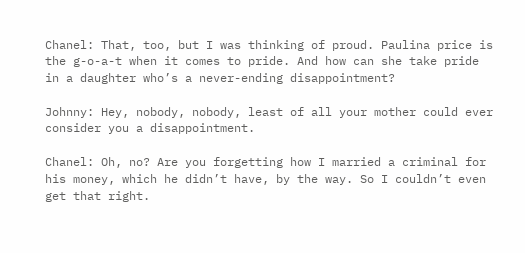Chanel: That, too, but I was thinking of proud. Paulina price is the g-o-a-t when it comes to pride. And how can she take pride in a daughter who’s a never-ending disappointment?

Johnny: Hey, nobody, nobody, least of all your mother could ever consider you a disappointment.

Chanel: Oh, no? Are you forgetting how I married a criminal for his money, which he didn’t have, by the way. So I couldn’t even get that right.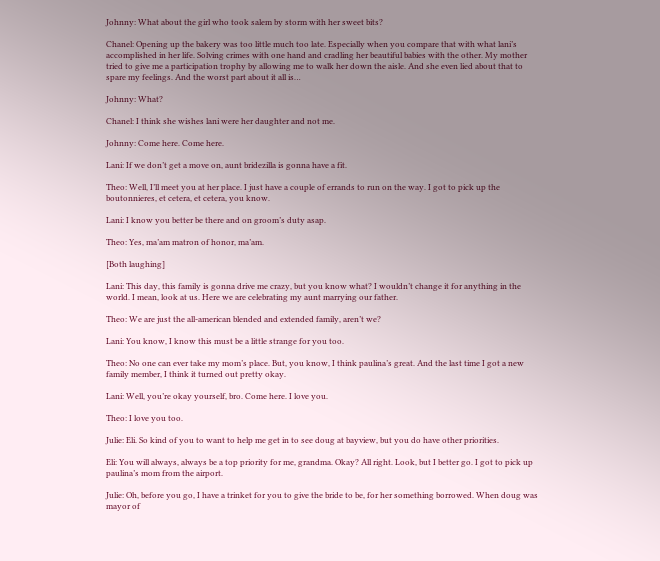Johnny: What about the girl who took salem by storm with her sweet bits?

Chanel: Opening up the bakery was too little much too late. Especially when you compare that with what lani’s accomplished in her life. Solving crimes with one hand and cradling her beautiful babies with the other. My mother tried to give me a participation trophy by allowing me to walk her down the aisle. And she even lied about that to spare my feelings. And the worst part about it all is…

Johnny: What?

Chanel: I think she wishes lani were her daughter and not me.

Johnny: Come here. Come here.

Lani: If we don’t get a move on, aunt bridezilla is gonna have a fit.

Theo: Well, I’ll meet you at her place. I just have a couple of errands to run on the way. I got to pick up the boutonnieres, et cetera, et cetera, you know.

Lani: I know you better be there and on groom’s duty asap.

Theo: Yes, ma’am matron of honor, ma’am.

[Both laughing]

Lani: This day, this family is gonna drive me crazy, but you know what? I wouldn’t change it for anything in the world. I mean, look at us. Here we are celebrating my aunt marrying our father.

Theo: We are just the all-american blended and extended family, aren’t we?

Lani: You know, I know this must be a little strange for you too.

Theo: No one can ever take my mom’s place. But, you know, I think paulina’s great. And the last time I got a new family member, I think it turned out pretty okay.

Lani: Well, you’re okay yourself, bro. Come here. I love you.

Theo: I love you too.

Julie: Eli. So kind of you to want to help me get in to see doug at bayview, but you do have other priorities.

Eli: You will always, always be a top priority for me, grandma. Okay? All right. Look, but I better go. I got to pick up paulina’s mom from the airport.

Julie: Oh, before you go, I have a trinket for you to give the bride to be, for her something borrowed. When doug was mayor of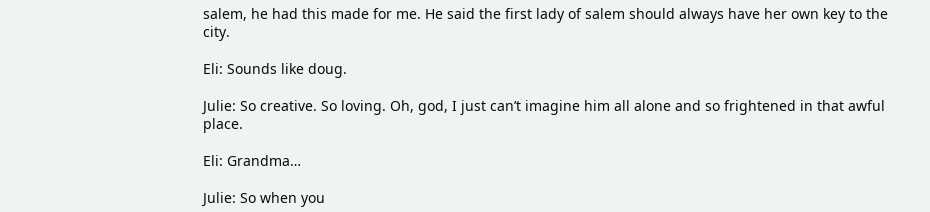salem, he had this made for me. He said the first lady of salem should always have her own key to the city.

Eli: Sounds like doug.

Julie: So creative. So loving. Oh, god, I just can’t imagine him all alone and so frightened in that awful place.

Eli: Grandma…

Julie: So when you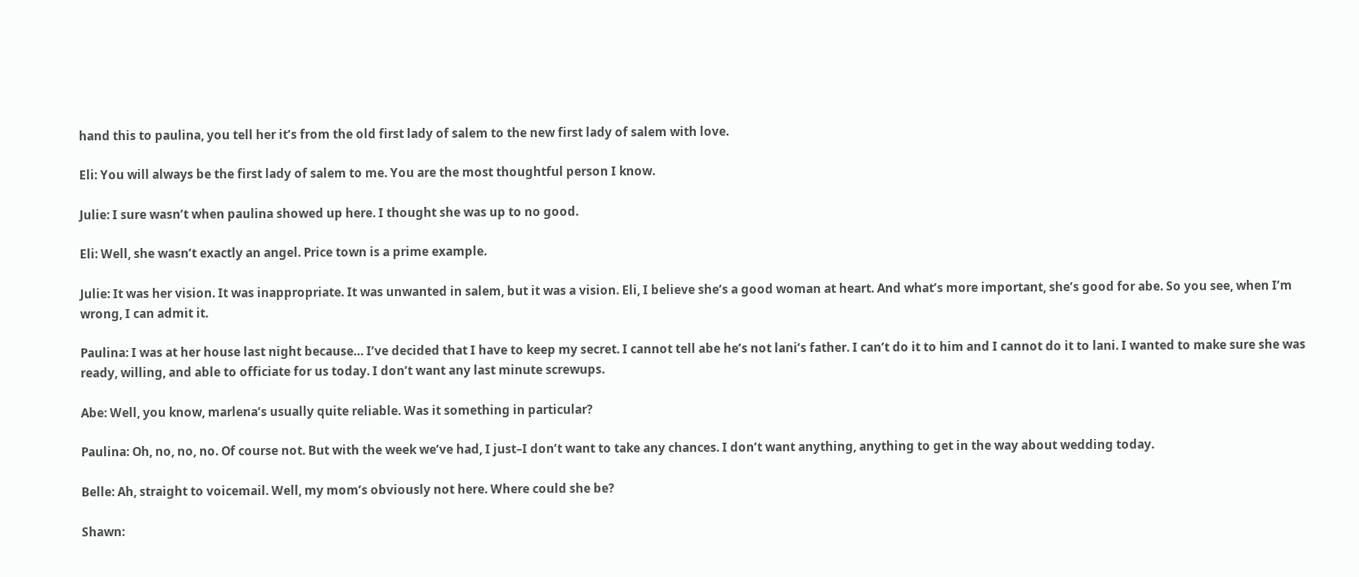hand this to paulina, you tell her it’s from the old first lady of salem to the new first lady of salem with love.

Eli: You will always be the first lady of salem to me. You are the most thoughtful person I know.

Julie: I sure wasn’t when paulina showed up here. I thought she was up to no good.

Eli: Well, she wasn’t exactly an angel. Price town is a prime example.

Julie: It was her vision. It was inappropriate. It was unwanted in salem, but it was a vision. Eli, I believe she’s a good woman at heart. And what’s more important, she’s good for abe. So you see, when I’m wrong, I can admit it.

Paulina: I was at her house last night because… I’ve decided that I have to keep my secret. I cannot tell abe he’s not lani’s father. I can’t do it to him and I cannot do it to lani. I wanted to make sure she was ready, willing, and able to officiate for us today. I don’t want any last minute screwups.

Abe: Well, you know, marlena’s usually quite reliable. Was it something in particular?

Paulina: Oh, no, no, no. Of course not. But with the week we’ve had, I just–I don’t want to take any chances. I don’t want anything, anything to get in the way about wedding today.

Belle: Ah, straight to voicemail. Well, my mom’s obviously not here. Where could she be?

Shawn: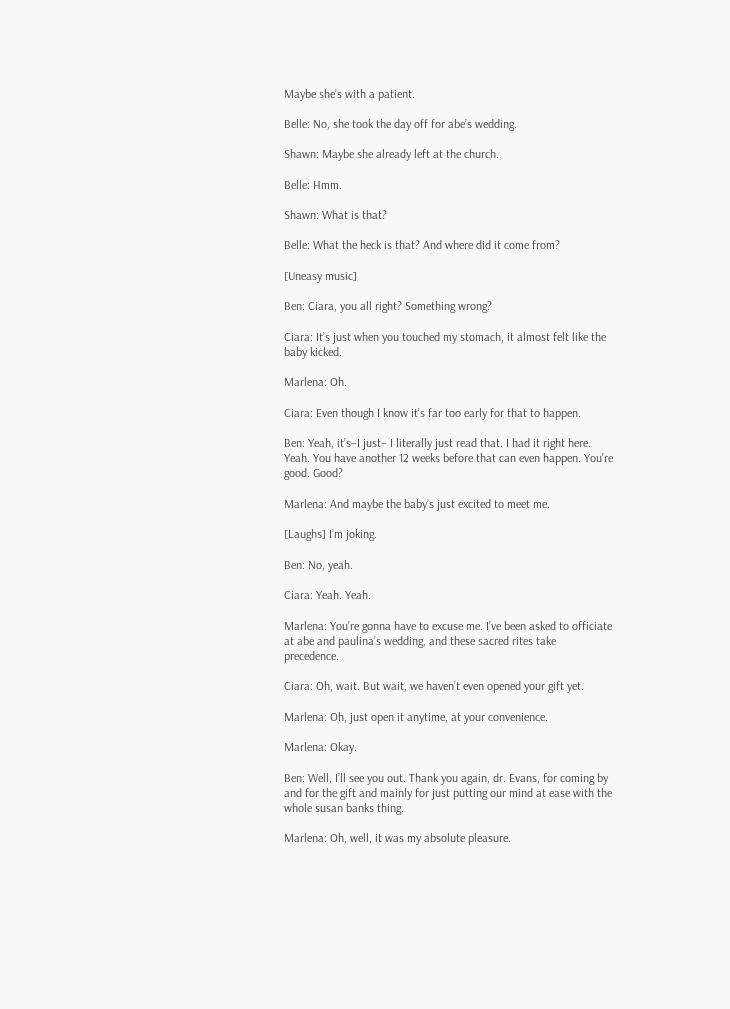Maybe she’s with a patient.

Belle: No, she took the day off for abe’s wedding.

Shawn: Maybe she already left at the church.

Belle: Hmm.

Shawn: What is that?

Belle: What the heck is that? And where did it come from?

[Uneasy music]

Ben: Ciara, you all right? Something wrong?

Ciara: It’s just when you touched my stomach, it almost felt like the baby kicked.

Marlena: Oh.

Ciara: Even though I know it’s far too early for that to happen.

Ben: Yeah, it’s–I just– I literally just read that. I had it right here. Yeah. You have another 12 weeks before that can even happen. You’re good. Good?

Marlena: And maybe the baby’s just excited to meet me.

[Laughs] I’m joking.

Ben: No, yeah.

Ciara: Yeah. Yeah.

Marlena: You’re gonna have to excuse me. I’ve been asked to officiate at abe and paulina’s wedding, and these sacred rites take precedence.

Ciara: Oh, wait. But wait, we haven’t even opened your gift yet.

Marlena: Oh, just open it anytime, at your convenience.

Marlena: Okay.

Ben: Well, I’ll see you out. Thank you again, dr. Evans, for coming by and for the gift and mainly for just putting our mind at ease with the whole susan banks thing.

Marlena: Oh, well, it was my absolute pleasure.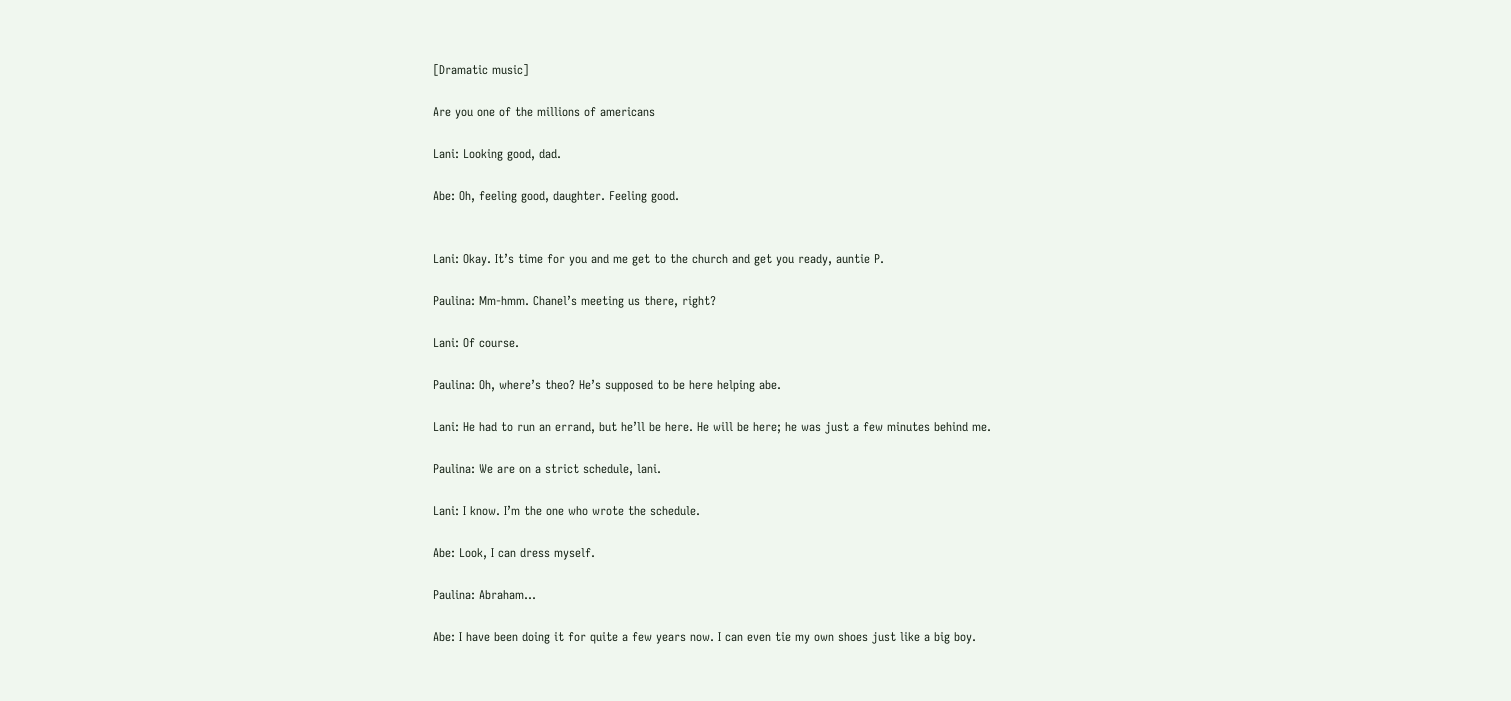[Dramatic music]

Are you one of the millions of americans

Lani: Looking good, dad.

Abe: Oh, feeling good, daughter. Feeling good.


Lani: Okay. It’s time for you and me get to the church and get you ready, auntie P.

Paulina: Mm-hmm. Chanel’s meeting us there, right?

Lani: Of course.

Paulina: Oh, where’s theo? He’s supposed to be here helping abe.

Lani: He had to run an errand, but he’ll be here. He will be here; he was just a few minutes behind me.

Paulina: We are on a strict schedule, lani.

Lani: I know. I’m the one who wrote the schedule.

Abe: Look, I can dress myself.

Paulina: Abraham…

Abe: I have been doing it for quite a few years now. I can even tie my own shoes just like a big boy.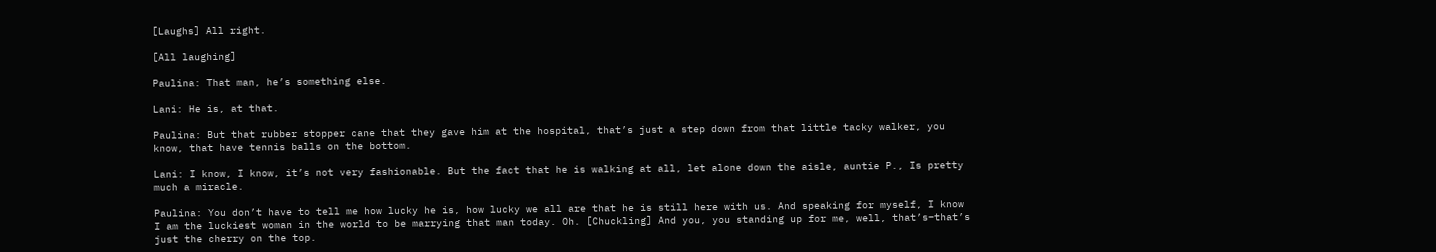[Laughs] All right.

[All laughing]

Paulina: That man, he’s something else.

Lani: He is, at that.

Paulina: But that rubber stopper cane that they gave him at the hospital, that’s just a step down from that little tacky walker, you know, that have tennis balls on the bottom.

Lani: I know, I know, it’s not very fashionable. But the fact that he is walking at all, let alone down the aisle, auntie P., Is pretty much a miracle.

Paulina: You don’t have to tell me how lucky he is, how lucky we all are that he is still here with us. And speaking for myself, I know I am the luckiest woman in the world to be marrying that man today. Oh. [Chuckling] And you, you standing up for me, well, that’s–that’s just the cherry on the top.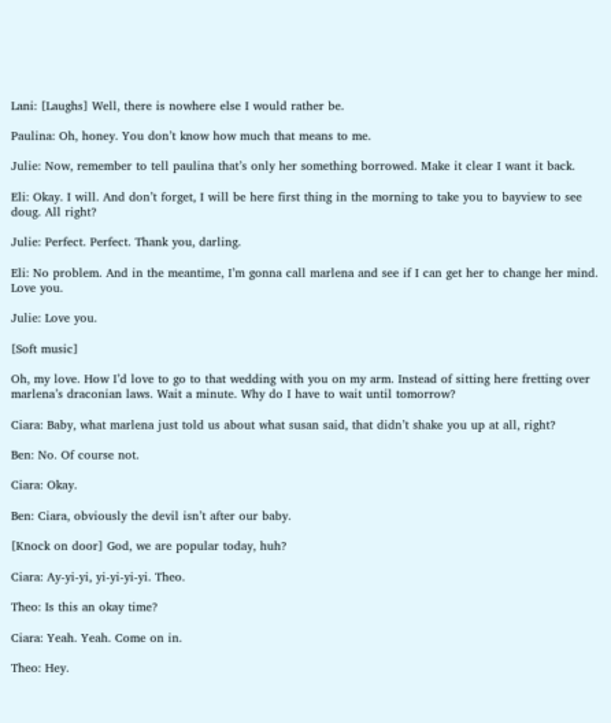Lani: [Laughs] Well, there is nowhere else I would rather be.

Paulina: Oh, honey. You don’t know how much that means to me.

Julie: Now, remember to tell paulina that’s only her something borrowed. Make it clear I want it back.

Eli: Okay. I will. And don’t forget, I will be here first thing in the morning to take you to bayview to see doug. All right?

Julie: Perfect. Perfect. Thank you, darling.

Eli: No problem. And in the meantime, I’m gonna call marlena and see if I can get her to change her mind. Love you.

Julie: Love you.

[Soft music]

Oh, my love. How I’d love to go to that wedding with you on my arm. Instead of sitting here fretting over marlena’s draconian laws. Wait a minute. Why do I have to wait until tomorrow?

Ciara: Baby, what marlena just told us about what susan said, that didn’t shake you up at all, right?

Ben: No. Of course not.

Ciara: Okay.

Ben: Ciara, obviously the devil isn’t after our baby.

[Knock on door] God, we are popular today, huh?

Ciara: Ay-yi-yi, yi-yi-yi-yi. Theo.

Theo: Is this an okay time?

Ciara: Yeah. Yeah. Come on in.

Theo: Hey.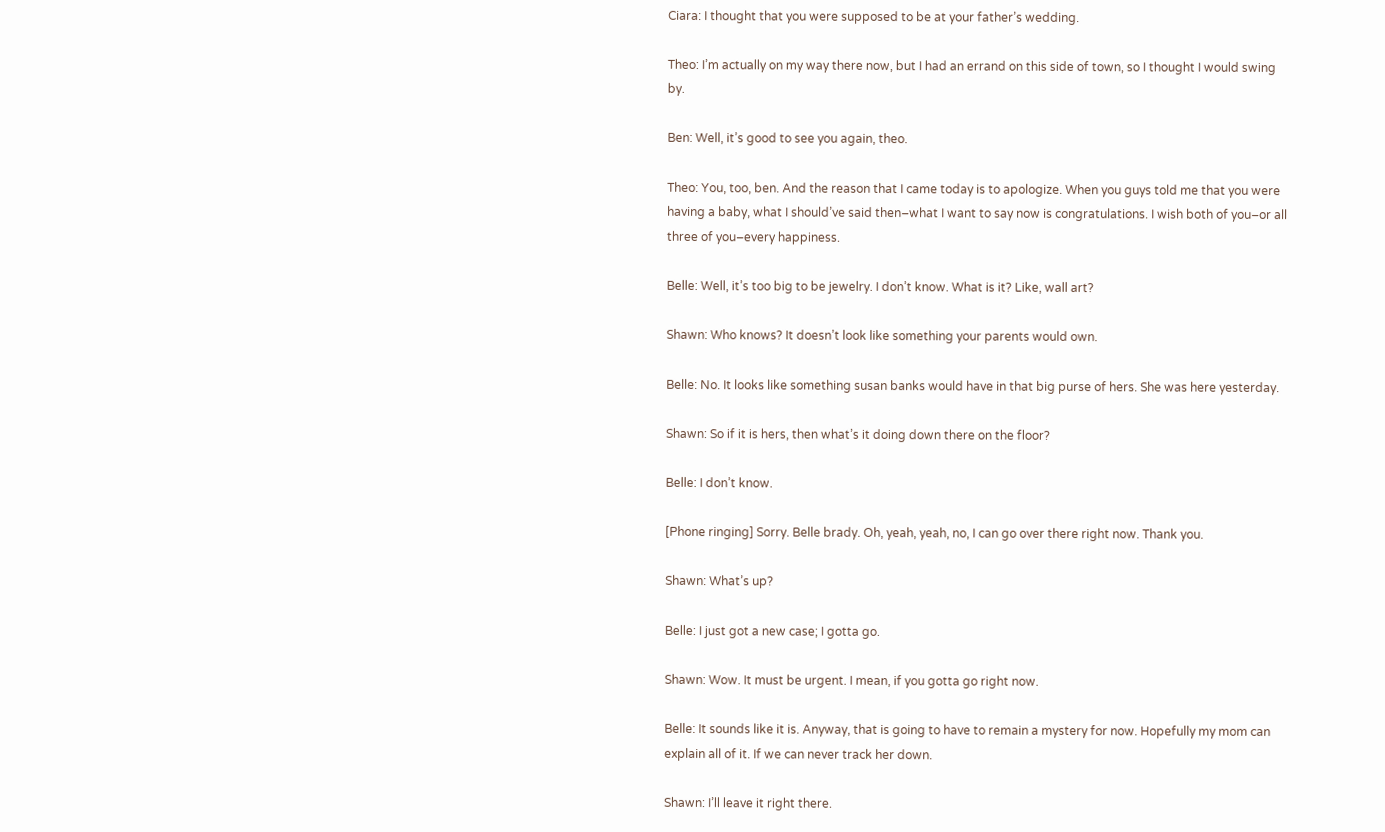Ciara: I thought that you were supposed to be at your father’s wedding.

Theo: I’m actually on my way there now, but I had an errand on this side of town, so I thought I would swing by.

Ben: Well, it’s good to see you again, theo.

Theo: You, too, ben. And the reason that I came today is to apologize. When you guys told me that you were having a baby, what I should’ve said then–what I want to say now is congratulations. I wish both of you–or all three of you–every happiness.

Belle: Well, it’s too big to be jewelry. I don’t know. What is it? Like, wall art?

Shawn: Who knows? It doesn’t look like something your parents would own.

Belle: No. It looks like something susan banks would have in that big purse of hers. She was here yesterday.

Shawn: So if it is hers, then what’s it doing down there on the floor?

Belle: I don’t know.

[Phone ringing] Sorry. Belle brady. Oh, yeah, yeah, no, I can go over there right now. Thank you.

Shawn: What’s up?

Belle: I just got a new case; I gotta go.

Shawn: Wow. It must be urgent. I mean, if you gotta go right now.

Belle: It sounds like it is. Anyway, that is going to have to remain a mystery for now. Hopefully my mom can explain all of it. If we can never track her down.

Shawn: I’ll leave it right there.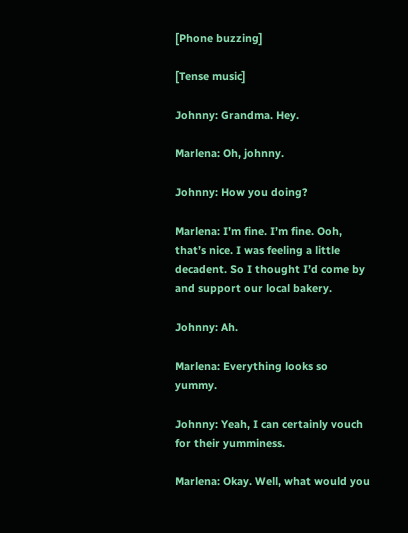[Phone buzzing]

[Tense music]

Johnny: Grandma. Hey.

Marlena: Oh, johnny.

Johnny: How you doing?

Marlena: I’m fine. I’m fine. Ooh, that’s nice. I was feeling a little decadent. So I thought I’d come by and support our local bakery.

Johnny: Ah.

Marlena: Everything looks so yummy.

Johnny: Yeah, I can certainly vouch for their yumminess.

Marlena: Okay. Well, what would you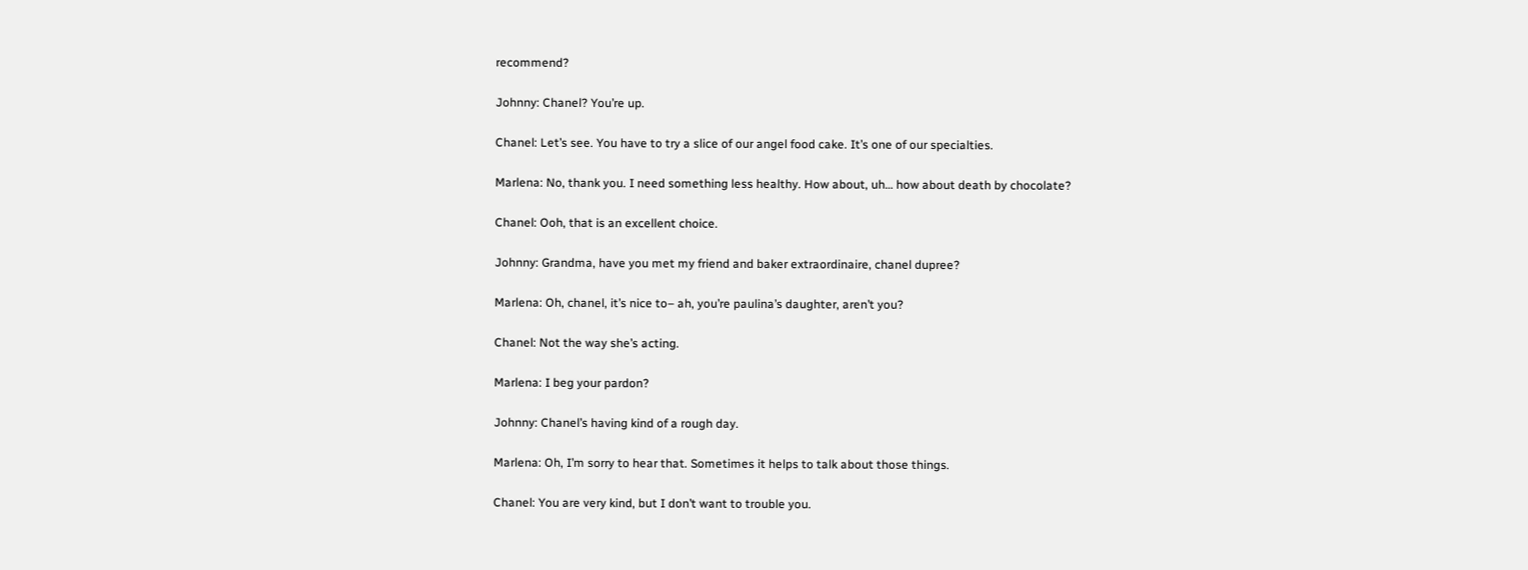recommend?

Johnny: Chanel? You’re up.

Chanel: Let’s see. You have to try a slice of our angel food cake. It’s one of our specialties.

Marlena: No, thank you. I need something less healthy. How about, uh… how about death by chocolate?

Chanel: Ooh, that is an excellent choice.

Johnny: Grandma, have you met my friend and baker extraordinaire, chanel dupree?

Marlena: Oh, chanel, it’s nice to– ah, you’re paulina’s daughter, aren’t you?

Chanel: Not the way she’s acting.

Marlena: I beg your pardon?

Johnny: Chanel’s having kind of a rough day.

Marlena: Oh, I’m sorry to hear that. Sometimes it helps to talk about those things.

Chanel: You are very kind, but I don’t want to trouble you.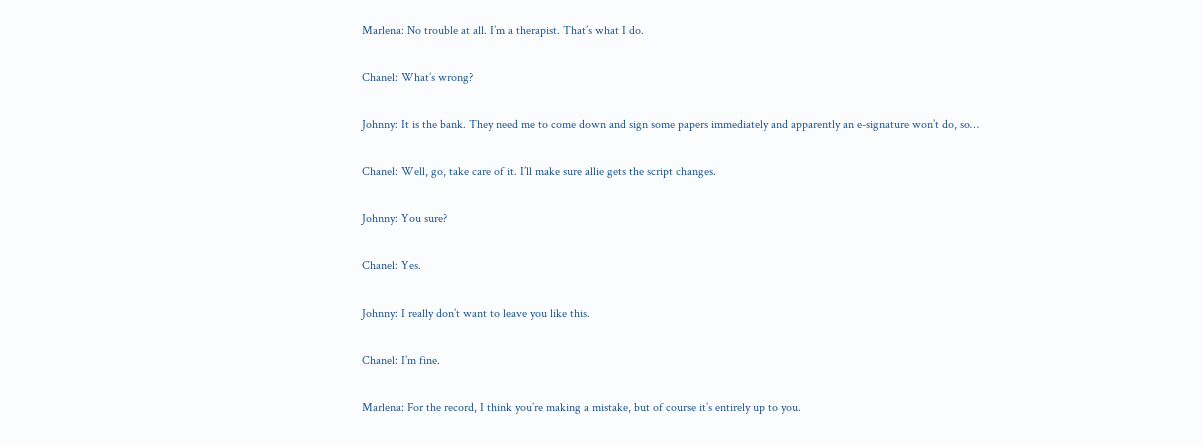Marlena: No trouble at all. I’m a therapist. That’s what I do.

Chanel: What’s wrong?

Johnny: It is the bank. They need me to come down and sign some papers immediately and apparently an e-signature won’t do, so…

Chanel: Well, go, take care of it. I’ll make sure allie gets the script changes.

Johnny: You sure?

Chanel: Yes.

Johnny: I really don’t want to leave you like this.

Chanel: I’m fine.

Marlena: For the record, I think you’re making a mistake, but of course it’s entirely up to you.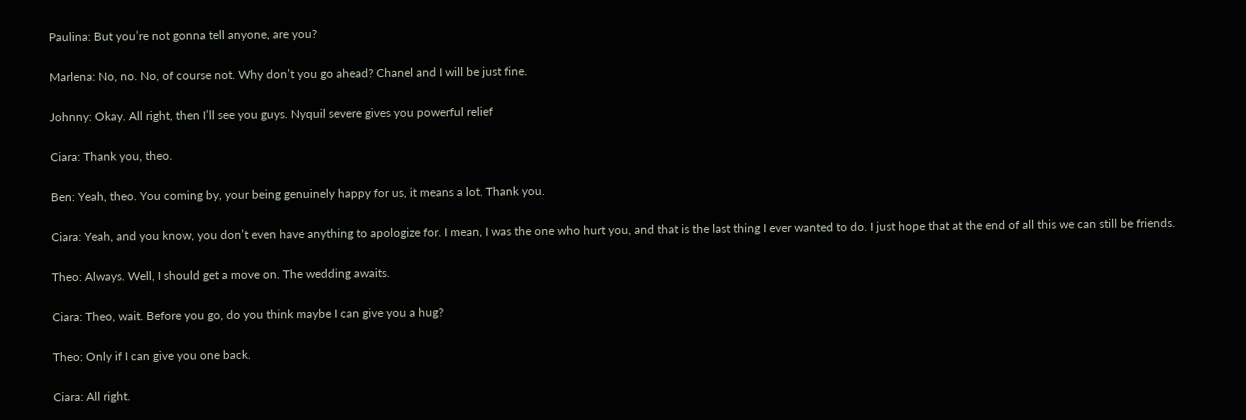Paulina: But you’re not gonna tell anyone, are you?

Marlena: No, no. No, of course not. Why don’t you go ahead? Chanel and I will be just fine.

Johnny: Okay. All right, then I’ll see you guys. Nyquil severe gives you powerful relief

Ciara: Thank you, theo.

Ben: Yeah, theo. You coming by, your being genuinely happy for us, it means a lot. Thank you.

Ciara: Yeah, and you know, you don’t even have anything to apologize for. I mean, I was the one who hurt you, and that is the last thing I ever wanted to do. I just hope that at the end of all this we can still be friends.

Theo: Always. Well, I should get a move on. The wedding awaits.

Ciara: Theo, wait. Before you go, do you think maybe I can give you a hug?

Theo: Only if I can give you one back.

Ciara: All right.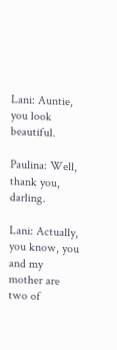Lani: Auntie, you look beautiful.

Paulina: Well, thank you, darling.

Lani: Actually, you know, you and my mother are two of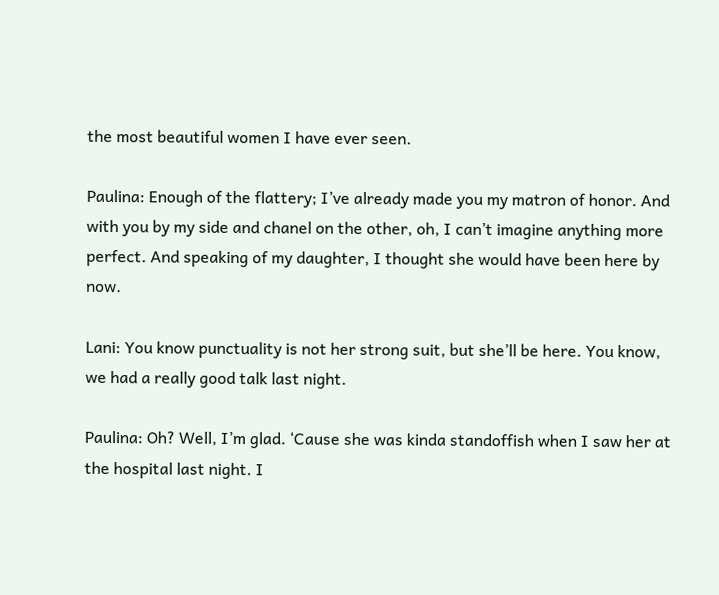the most beautiful women I have ever seen.

Paulina: Enough of the flattery; I’ve already made you my matron of honor. And with you by my side and chanel on the other, oh, I can’t imagine anything more perfect. And speaking of my daughter, I thought she would have been here by now.

Lani: You know punctuality is not her strong suit, but she’ll be here. You know, we had a really good talk last night.

Paulina: Oh? Well, I’m glad. ‘Cause she was kinda standoffish when I saw her at the hospital last night. I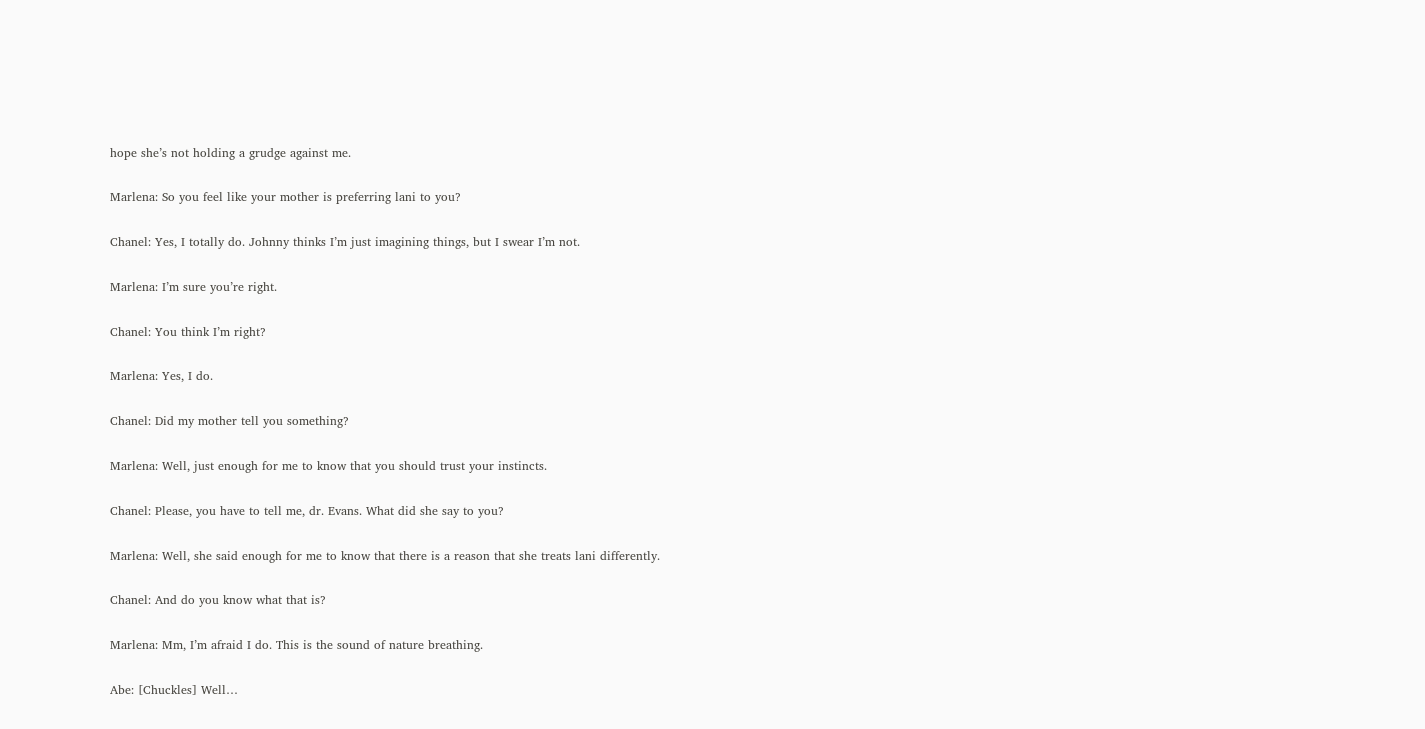hope she’s not holding a grudge against me.

Marlena: So you feel like your mother is preferring lani to you?

Chanel: Yes, I totally do. Johnny thinks I’m just imagining things, but I swear I’m not.

Marlena: I’m sure you’re right.

Chanel: You think I’m right?

Marlena: Yes, I do.

Chanel: Did my mother tell you something?

Marlena: Well, just enough for me to know that you should trust your instincts.

Chanel: Please, you have to tell me, dr. Evans. What did she say to you?

Marlena: Well, she said enough for me to know that there is a reason that she treats lani differently.

Chanel: And do you know what that is?

Marlena: Mm, I’m afraid I do. This is the sound of nature breathing.

Abe: [Chuckles] Well…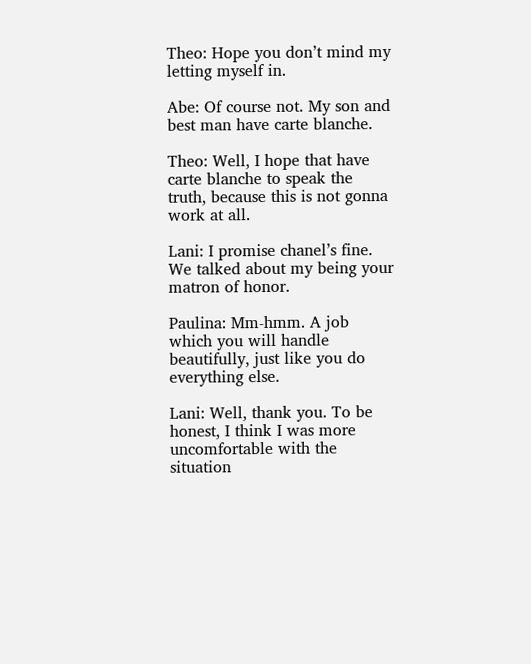Theo: Hope you don’t mind my letting myself in.

Abe: Of course not. My son and best man have carte blanche.

Theo: Well, I hope that have carte blanche to speak the truth, because this is not gonna work at all.

Lani: I promise chanel’s fine. We talked about my being your matron of honor.

Paulina: Mm-hmm. A job which you will handle beautifully, just like you do everything else.

Lani: Well, thank you. To be honest, I think I was more uncomfortable with the situation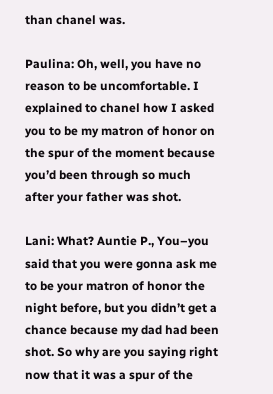than chanel was.

Paulina: Oh, well, you have no reason to be uncomfortable. I explained to chanel how I asked you to be my matron of honor on the spur of the moment because you’d been through so much after your father was shot.

Lani: What? Auntie P., You–you said that you were gonna ask me to be your matron of honor the night before, but you didn’t get a chance because my dad had been shot. So why are you saying right now that it was a spur of the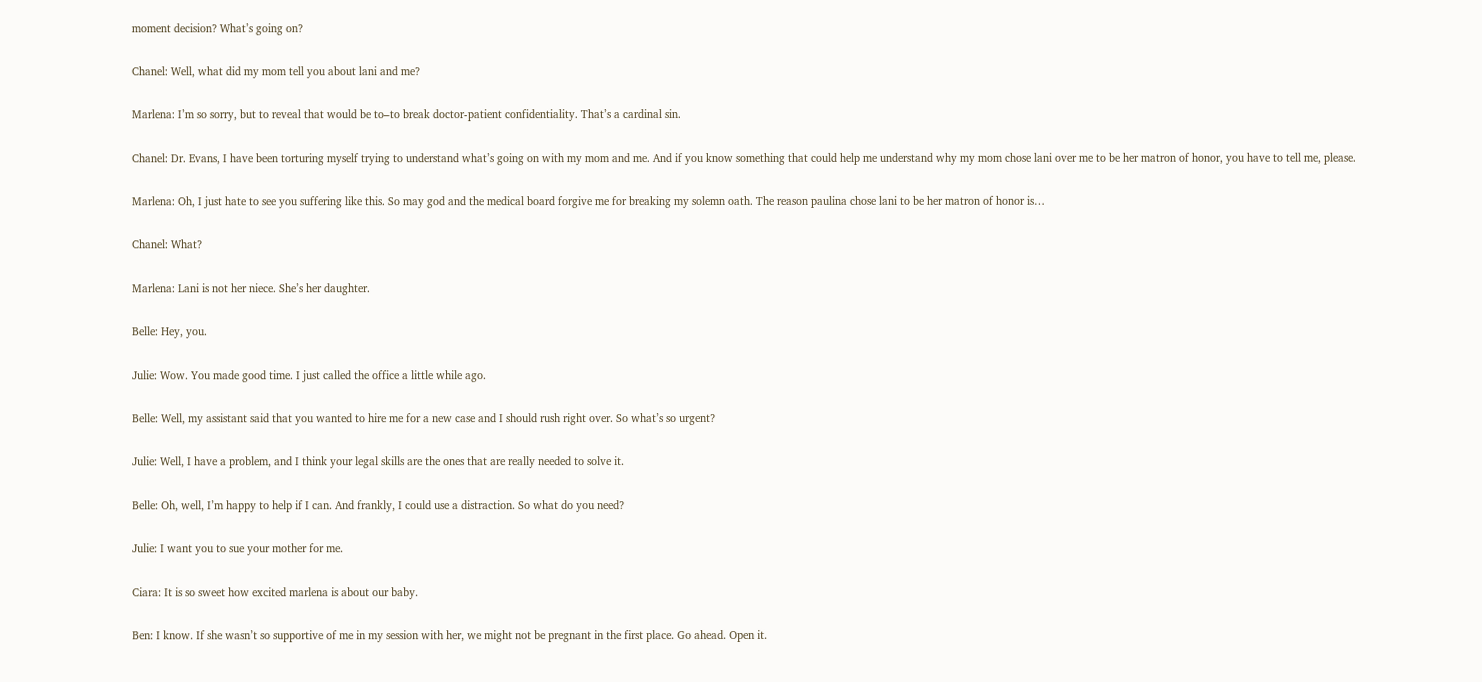moment decision? What’s going on?

Chanel: Well, what did my mom tell you about lani and me?

Marlena: I’m so sorry, but to reveal that would be to–to break doctor-patient confidentiality. That’s a cardinal sin.

Chanel: Dr. Evans, I have been torturing myself trying to understand what’s going on with my mom and me. And if you know something that could help me understand why my mom chose lani over me to be her matron of honor, you have to tell me, please.

Marlena: Oh, I just hate to see you suffering like this. So may god and the medical board forgive me for breaking my solemn oath. The reason paulina chose lani to be her matron of honor is…

Chanel: What?

Marlena: Lani is not her niece. She’s her daughter.

Belle: Hey, you.

Julie: Wow. You made good time. I just called the office a little while ago.

Belle: Well, my assistant said that you wanted to hire me for a new case and I should rush right over. So what’s so urgent?

Julie: Well, I have a problem, and I think your legal skills are the ones that are really needed to solve it.

Belle: Oh, well, I’m happy to help if I can. And frankly, I could use a distraction. So what do you need?

Julie: I want you to sue your mother for me.

Ciara: It is so sweet how excited marlena is about our baby.

Ben: I know. If she wasn’t so supportive of me in my session with her, we might not be pregnant in the first place. Go ahead. Open it.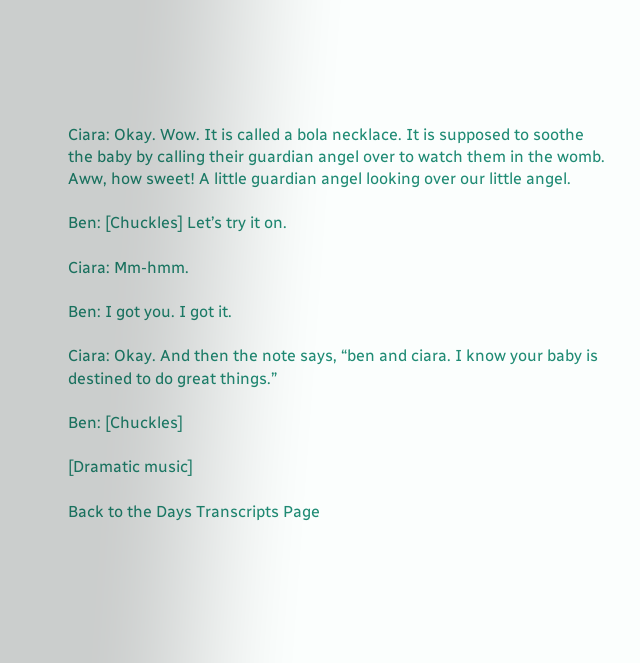Ciara: Okay. Wow. It is called a bola necklace. It is supposed to soothe the baby by calling their guardian angel over to watch them in the womb. Aww, how sweet! A little guardian angel looking over our little angel.

Ben: [Chuckles] Let’s try it on.

Ciara: Mm-hmm.

Ben: I got you. I got it.

Ciara: Okay. And then the note says, “ben and ciara. I know your baby is destined to do great things.”

Ben: [Chuckles]

[Dramatic music]

Back to the Days Transcripts Page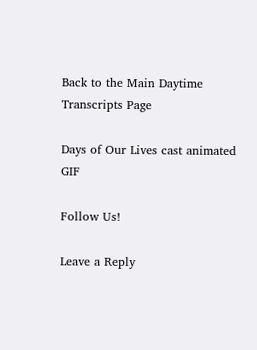Back to the Main Daytime Transcripts Page

Days of Our Lives cast animated GIF

Follow Us!

Leave a Reply